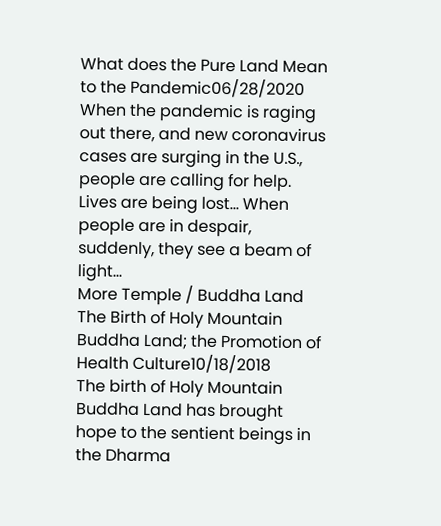What does the Pure Land Mean to the Pandemic06/28/2020
When the pandemic is raging out there, and new coronavirus cases are surging in the U.S., people are calling for help. Lives are being lost... When people are in despair, suddenly, they see a beam of light…
More Temple / Buddha Land
The Birth of Holy Mountain Buddha Land; the Promotion of Health Culture10/18/2018
The birth of Holy Mountain Buddha Land has brought hope to the sentient beings in the Dharma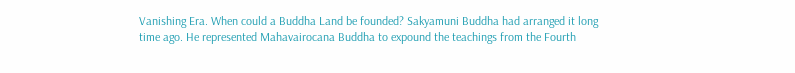Vanishing Era. When could a Buddha Land be founded? Sakyamuni Buddha had arranged it long time ago. He represented Mahavairocana Buddha to expound the teachings from the Fourth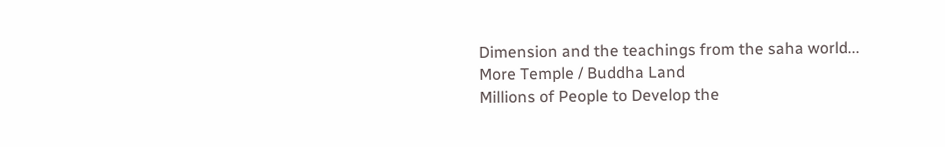Dimension and the teachings from the saha world...
More Temple / Buddha Land
Millions of People to Develop the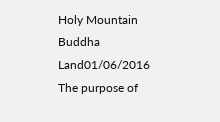Holy Mountain Buddha Land01/06/2016
The purpose of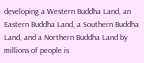developing a Western Buddha Land, an Eastern Buddha Land, a Southern Buddha Land, and a Northern Buddha Land by millions of people is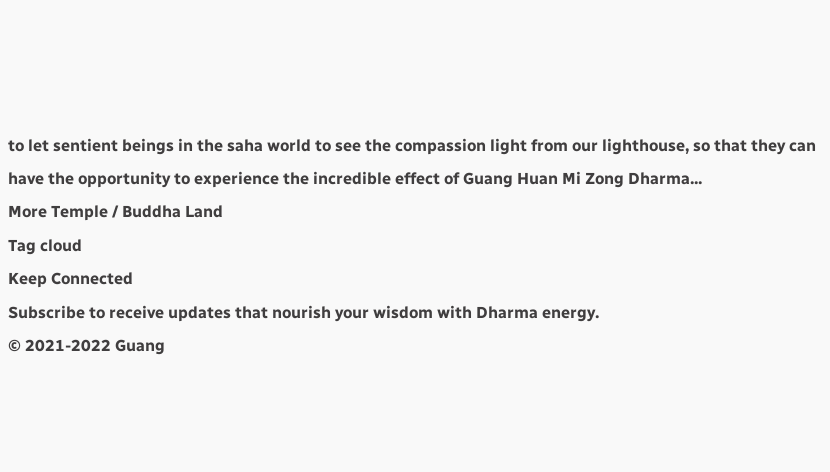to let sentient beings in the saha world to see the compassion light from our lighthouse, so that they can have the opportunity to experience the incredible effect of Guang Huan Mi Zong Dharma...
More Temple / Buddha Land
Tag cloud
Keep Connected
Subscribe to receive updates that nourish your wisdom with Dharma energy.
© 2021-2022 Guang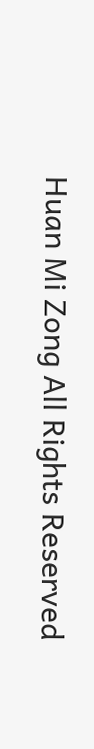Huan Mi Zong All Rights Reserved